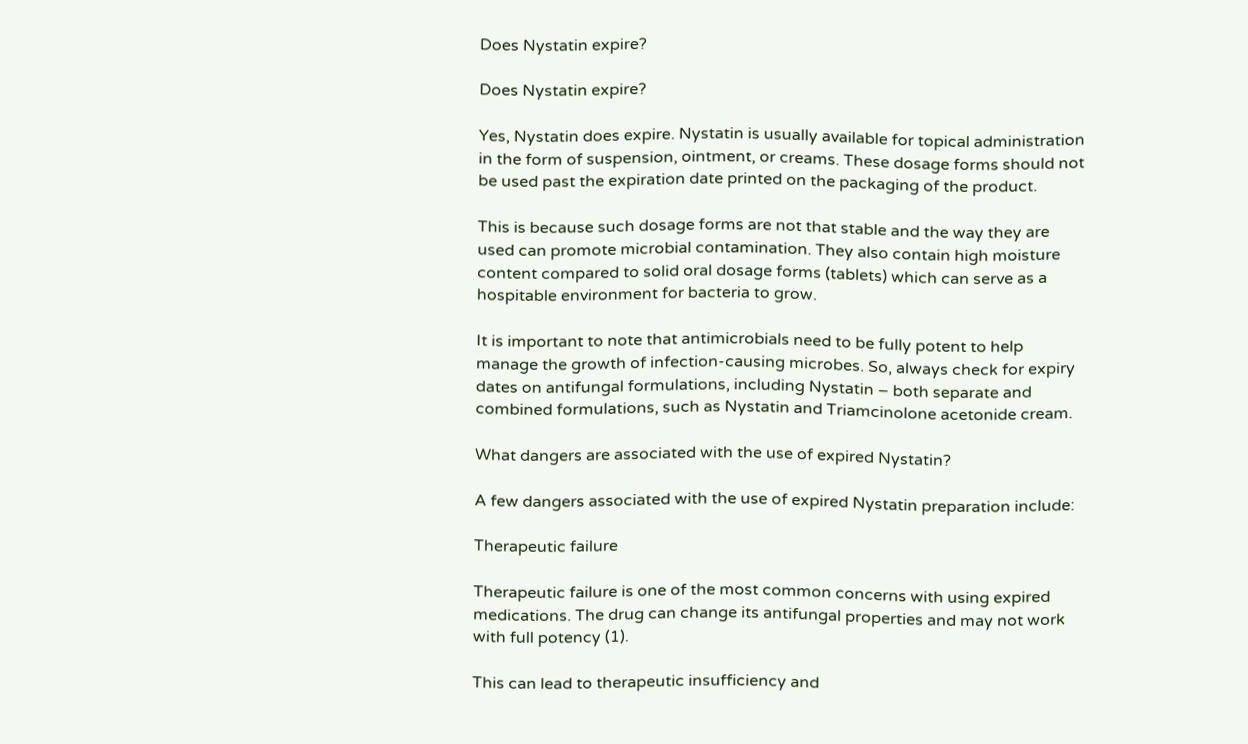Does Nystatin expire?

Does Nystatin expire?

Yes, Nystatin does expire. Nystatin is usually available for topical administration in the form of suspension, ointment, or creams. These dosage forms should not be used past the expiration date printed on the packaging of the product.

This is because such dosage forms are not that stable and the way they are used can promote microbial contamination. They also contain high moisture content compared to solid oral dosage forms (tablets) which can serve as a hospitable environment for bacteria to grow.

It is important to note that antimicrobials need to be fully potent to help manage the growth of infection-causing microbes. So, always check for expiry dates on antifungal formulations, including Nystatin – both separate and combined formulations, such as Nystatin and Triamcinolone acetonide cream.

What dangers are associated with the use of expired Nystatin?

A few dangers associated with the use of expired Nystatin preparation include:

Therapeutic failure

Therapeutic failure is one of the most common concerns with using expired medications. The drug can change its antifungal properties and may not work with full potency (1).

This can lead to therapeutic insufficiency and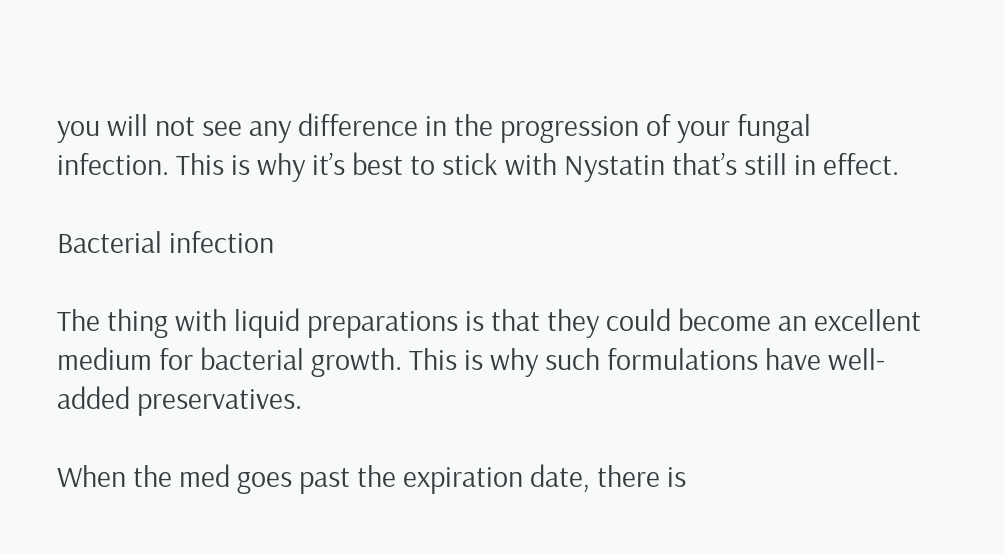you will not see any difference in the progression of your fungal infection. This is why it’s best to stick with Nystatin that’s still in effect.

Bacterial infection

The thing with liquid preparations is that they could become an excellent medium for bacterial growth. This is why such formulations have well-added preservatives.

When the med goes past the expiration date, there is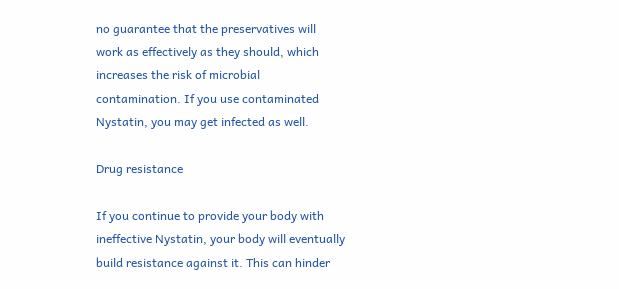no guarantee that the preservatives will work as effectively as they should, which increases the risk of microbial contamination. If you use contaminated Nystatin, you may get infected as well.

Drug resistance

If you continue to provide your body with ineffective Nystatin, your body will eventually build resistance against it. This can hinder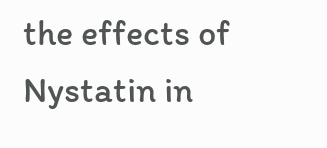the effects of Nystatin in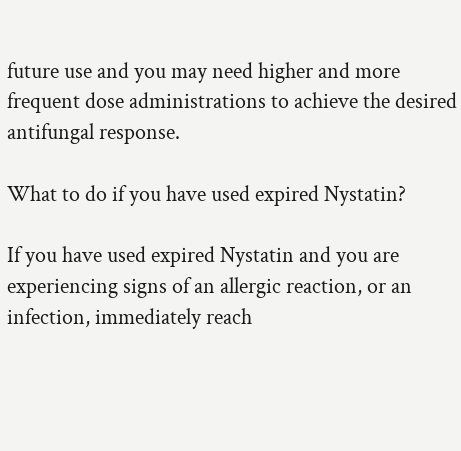future use and you may need higher and more frequent dose administrations to achieve the desired antifungal response.

What to do if you have used expired Nystatin?

If you have used expired Nystatin and you are experiencing signs of an allergic reaction, or an infection, immediately reach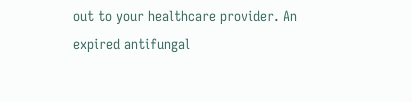out to your healthcare provider. An expired antifungal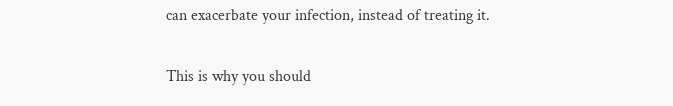can exacerbate your infection, instead of treating it.

This is why you should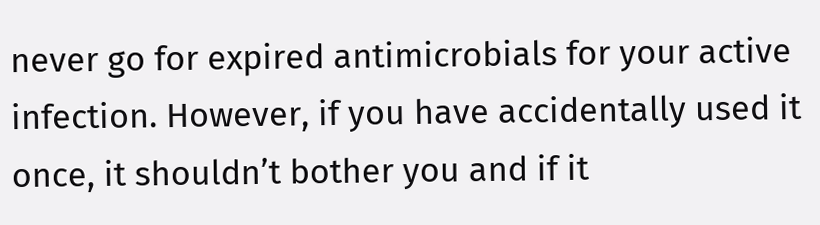never go for expired antimicrobials for your active infection. However, if you have accidentally used it once, it shouldn’t bother you and if it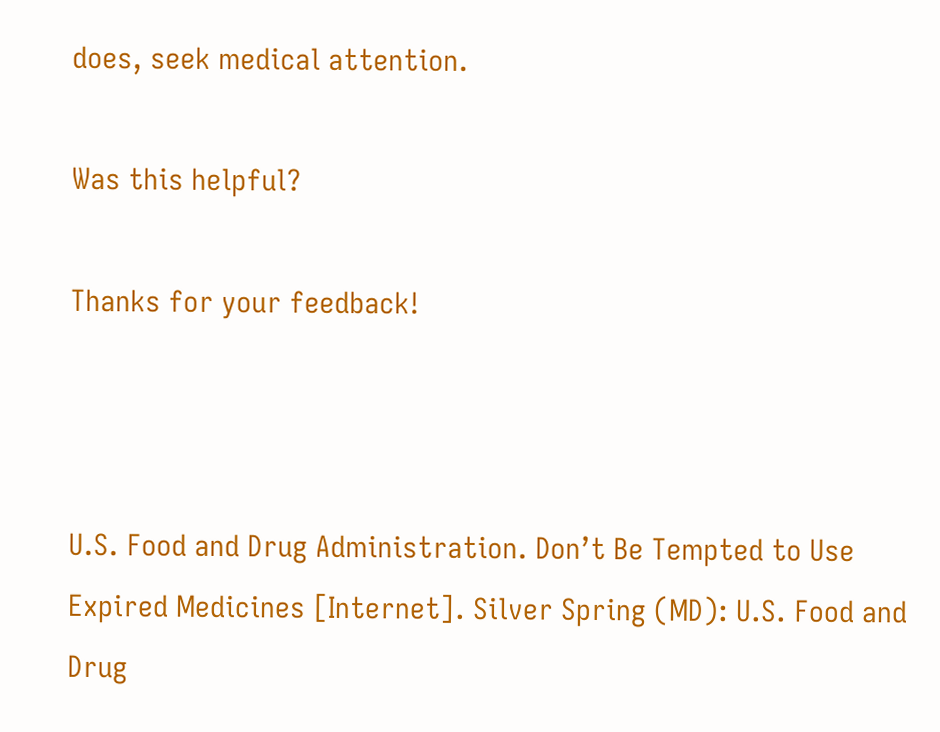does, seek medical attention.

Was this helpful?

Thanks for your feedback!



U.S. Food and Drug Administration. Don’t Be Tempted to Use Expired Medicines [Internet]. Silver Spring (MD): U.S. Food and Drug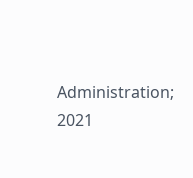Administration; 2021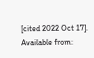[cited 2022 Oct 17]. Available from: